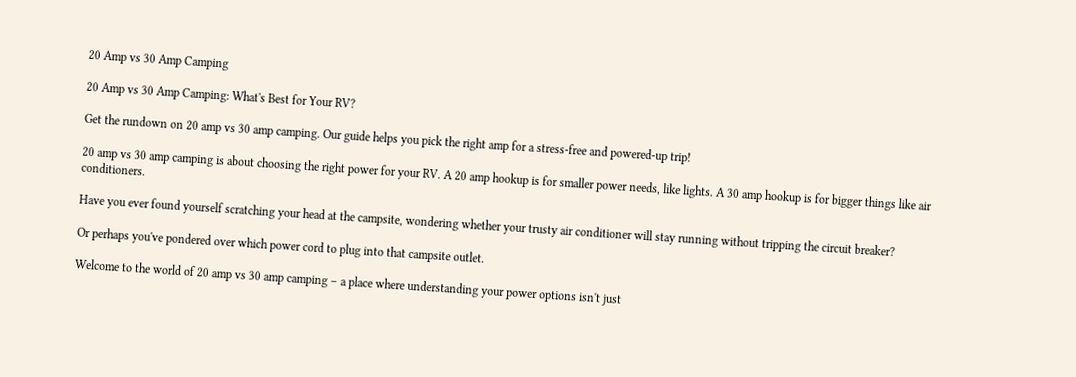20 Amp vs 30 Amp Camping

20 Amp vs 30 Amp Camping: What's Best for Your RV?

Get the rundown on 20 amp vs 30 amp camping. Our guide helps you pick the right amp for a stress-free and powered-up trip!

20 amp vs 30 amp camping is about choosing the right power for your RV. A 20 amp hookup is for smaller power needs, like lights. A 30 amp hookup is for bigger things like air conditioners.

Have you ever found yourself scratching your head at the campsite, wondering whether your trusty air conditioner will stay running without tripping the circuit breaker?

Or perhaps you've pondered over which power cord to plug into that campsite outlet.

Welcome to the world of 20 amp vs 30 amp camping – a place where understanding your power options isn't just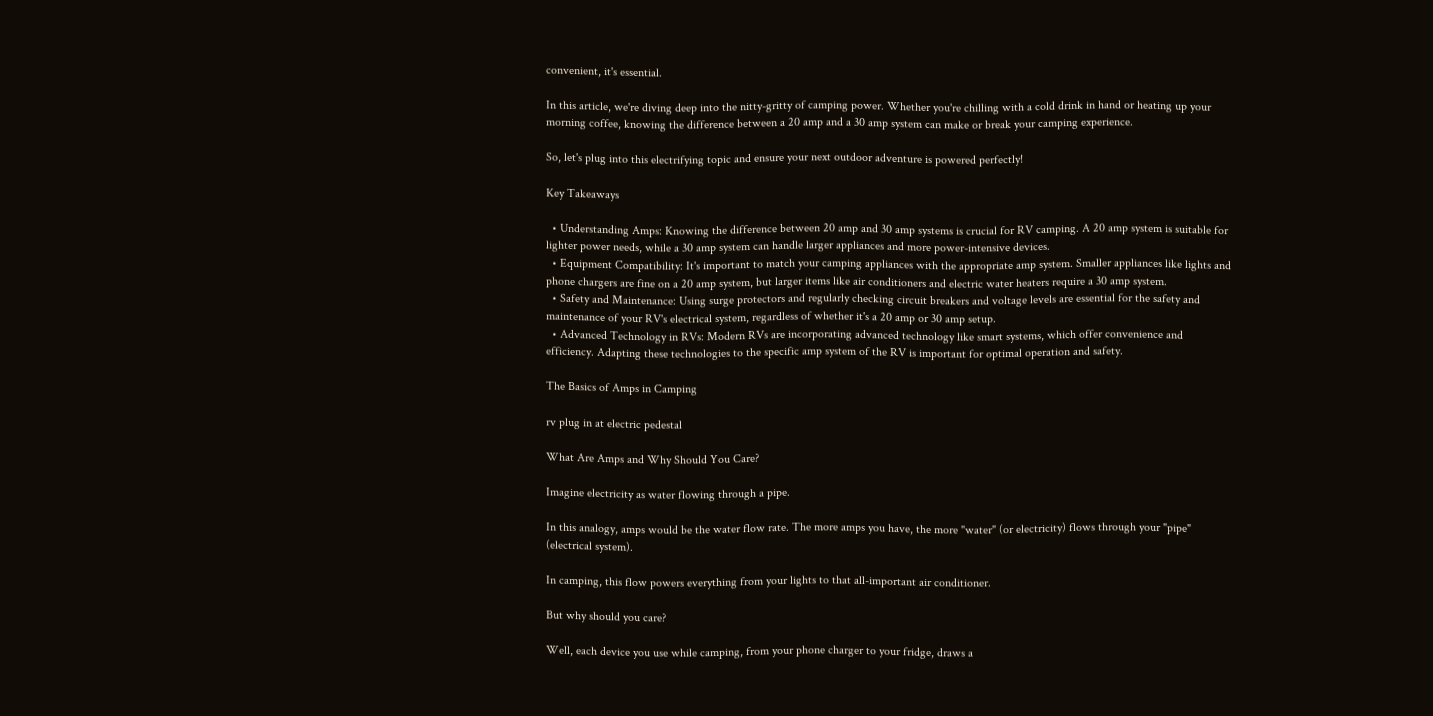convenient, it's essential.

In this article, we're diving deep into the nitty-gritty of camping power. Whether you're chilling with a cold drink in hand or heating up your morning coffee, knowing the difference between a 20 amp and a 30 amp system can make or break your camping experience.

So, let's plug into this electrifying topic and ensure your next outdoor adventure is powered perfectly!

Key Takeaways

  • Understanding Amps: Knowing the difference between 20 amp and 30 amp systems is crucial for RV camping. A 20 amp system is suitable for lighter power needs, while a 30 amp system can handle larger appliances and more power-intensive devices.
  • Equipment Compatibility: It's important to match your camping appliances with the appropriate amp system. Smaller appliances like lights and phone chargers are fine on a 20 amp system, but larger items like air conditioners and electric water heaters require a 30 amp system.
  • Safety and Maintenance: Using surge protectors and regularly checking circuit breakers and voltage levels are essential for the safety and maintenance of your RV's electrical system, regardless of whether it's a 20 amp or 30 amp setup.
  • Advanced Technology in RVs: Modern RVs are incorporating advanced technology like smart systems, which offer convenience and efficiency. Adapting these technologies to the specific amp system of the RV is important for optimal operation and safety.

The Basics of Amps in Camping

rv plug in at electric pedestal

What Are Amps and Why Should You Care?

Imagine electricity as water flowing through a pipe.

In this analogy, amps would be the water flow rate. The more amps you have, the more "water" (or electricity) flows through your "pipe" (electrical system).

In camping, this flow powers everything from your lights to that all-important air conditioner.

But why should you care?

Well, each device you use while camping, from your phone charger to your fridge, draws a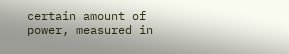certain amount of power, measured in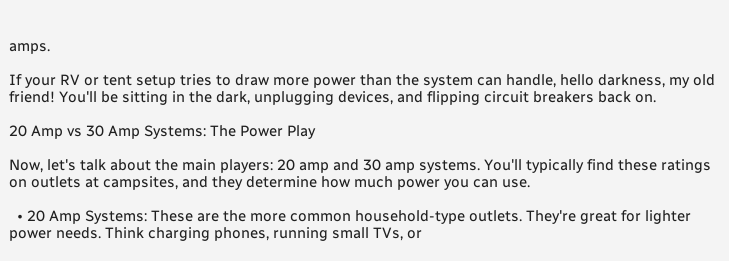amps.

If your RV or tent setup tries to draw more power than the system can handle, hello darkness, my old friend! You'll be sitting in the dark, unplugging devices, and flipping circuit breakers back on.

20 Amp vs 30 Amp Systems: The Power Play

Now, let's talk about the main players: 20 amp and 30 amp systems. You'll typically find these ratings on outlets at campsites, and they determine how much power you can use.

  • 20 Amp Systems: These are the more common household-type outlets. They're great for lighter power needs. Think charging phones, running small TVs, or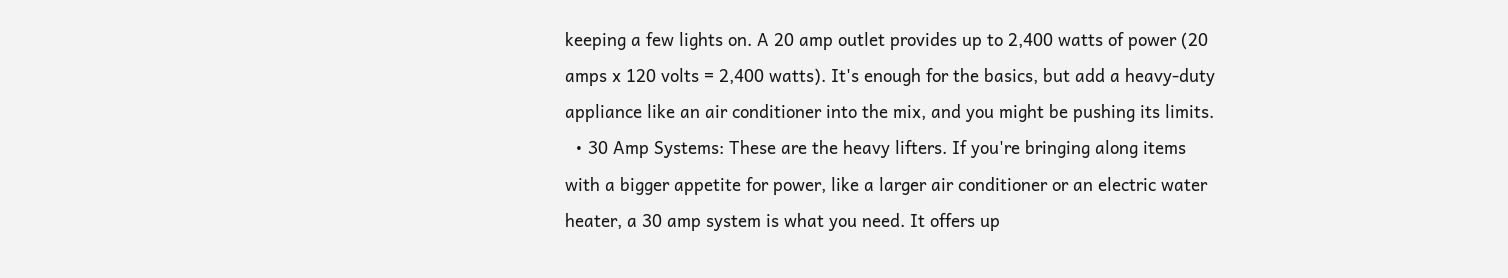keeping a few lights on. A 20 amp outlet provides up to 2,400 watts of power (20 amps x 120 volts = 2,400 watts). It's enough for the basics, but add a heavy-duty appliance like an air conditioner into the mix, and you might be pushing its limits.
  • 30 Amp Systems: These are the heavy lifters. If you're bringing along items with a bigger appetite for power, like a larger air conditioner or an electric water heater, a 30 amp system is what you need. It offers up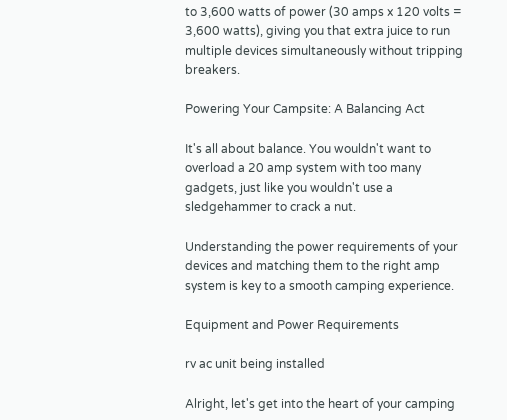to 3,600 watts of power (30 amps x 120 volts = 3,600 watts), giving you that extra juice to run multiple devices simultaneously without tripping breakers.

Powering Your Campsite: A Balancing Act

It's all about balance. You wouldn't want to overload a 20 amp system with too many gadgets, just like you wouldn't use a sledgehammer to crack a nut.

Understanding the power requirements of your devices and matching them to the right amp system is key to a smooth camping experience.

Equipment and Power Requirements

rv ac unit being installed

Alright, let's get into the heart of your camping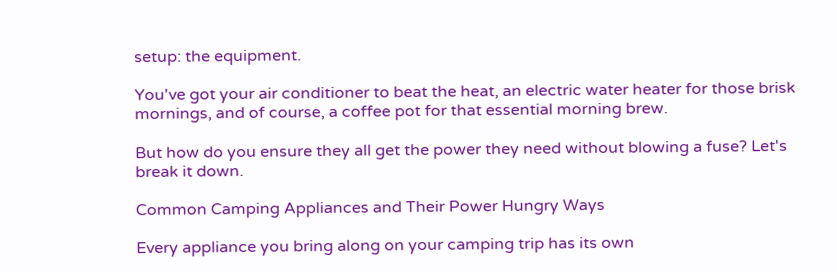setup: the equipment.

You've got your air conditioner to beat the heat, an electric water heater for those brisk mornings, and of course, a coffee pot for that essential morning brew.

But how do you ensure they all get the power they need without blowing a fuse? Let's break it down.

Common Camping Appliances and Their Power Hungry Ways

Every appliance you bring along on your camping trip has its own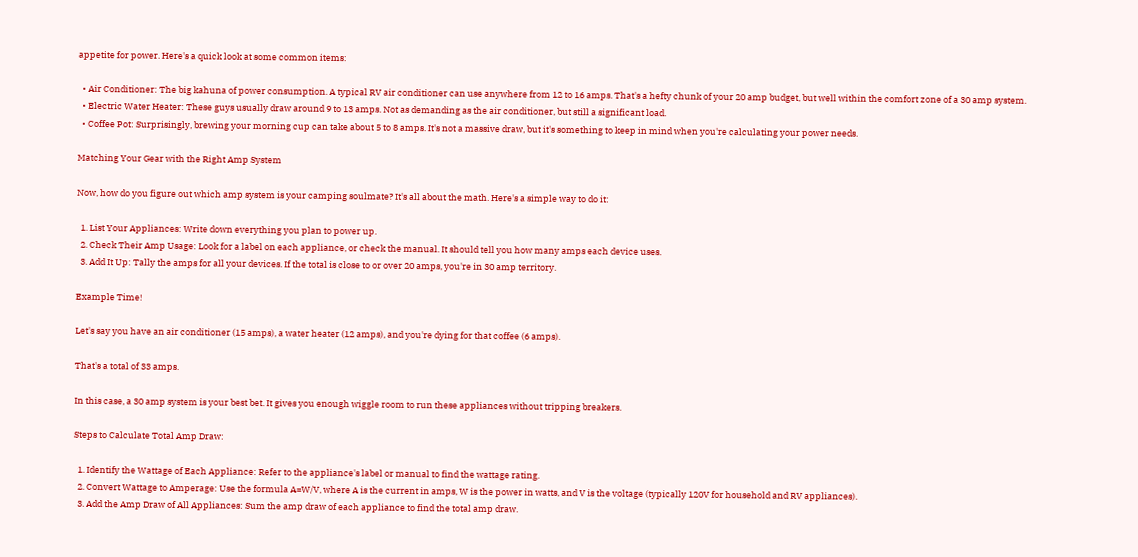appetite for power. Here's a quick look at some common items:

  • Air Conditioner: The big kahuna of power consumption. A typical RV air conditioner can use anywhere from 12 to 16 amps. That's a hefty chunk of your 20 amp budget, but well within the comfort zone of a 30 amp system.
  • Electric Water Heater: These guys usually draw around 9 to 13 amps. Not as demanding as the air conditioner, but still a significant load.
  • Coffee Pot: Surprisingly, brewing your morning cup can take about 5 to 8 amps. It's not a massive draw, but it's something to keep in mind when you're calculating your power needs.

Matching Your Gear with the Right Amp System

Now, how do you figure out which amp system is your camping soulmate? It's all about the math. Here's a simple way to do it:

  1. List Your Appliances: Write down everything you plan to power up.
  2. Check Their Amp Usage: Look for a label on each appliance, or check the manual. It should tell you how many amps each device uses.
  3. Add It Up: Tally the amps for all your devices. If the total is close to or over 20 amps, you're in 30 amp territory.

Example Time!

Let's say you have an air conditioner (15 amps), a water heater (12 amps), and you're dying for that coffee (6 amps).

That's a total of 33 amps.

In this case, a 30 amp system is your best bet. It gives you enough wiggle room to run these appliances without tripping breakers.

Steps to Calculate Total Amp Draw:

  1. Identify the Wattage of Each Appliance: Refer to the appliance's label or manual to find the wattage rating.
  2. Convert Wattage to Amperage: Use the formula A=W/V, where A is the current in amps, W is the power in watts, and V is the voltage (typically 120V for household and RV appliances).
  3. Add the Amp Draw of All Appliances: Sum the amp draw of each appliance to find the total amp draw.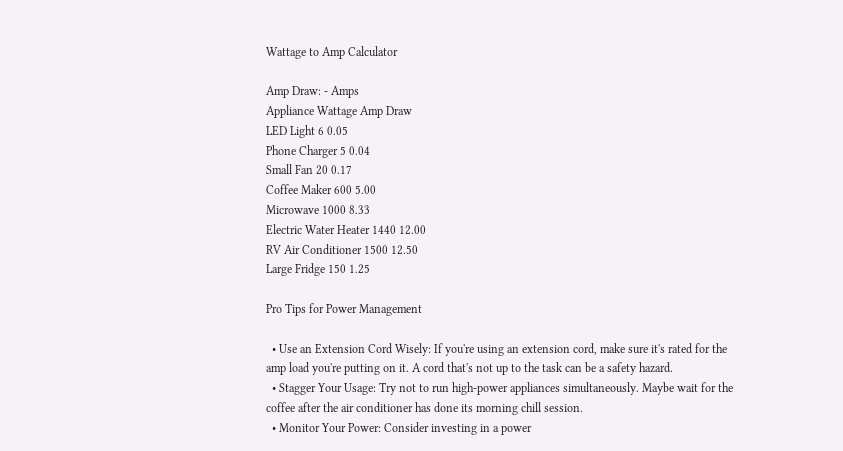Wattage to Amp Calculator

Amp Draw: - Amps
Appliance Wattage Amp Draw
LED Light 6 0.05
Phone Charger 5 0.04
Small Fan 20 0.17
Coffee Maker 600 5.00
Microwave 1000 8.33
Electric Water Heater 1440 12.00
RV Air Conditioner 1500 12.50
Large Fridge 150 1.25

Pro Tips for Power Management

  • Use an Extension Cord Wisely: If you're using an extension cord, make sure it's rated for the amp load you're putting on it. A cord that's not up to the task can be a safety hazard.
  • Stagger Your Usage: Try not to run high-power appliances simultaneously. Maybe wait for the coffee after the air conditioner has done its morning chill session.
  • Monitor Your Power: Consider investing in a power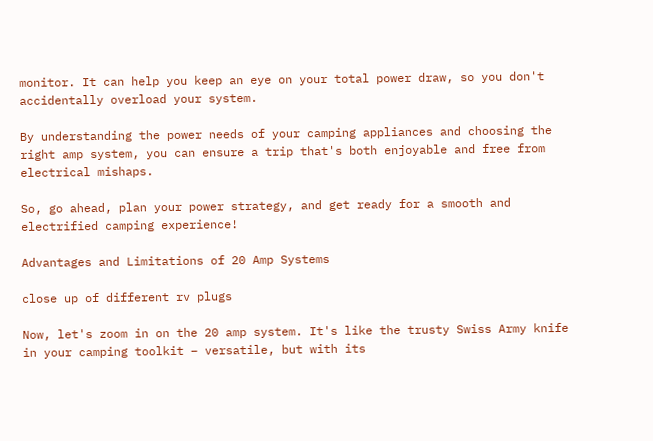monitor. It can help you keep an eye on your total power draw, so you don't accidentally overload your system.

By understanding the power needs of your camping appliances and choosing the right amp system, you can ensure a trip that's both enjoyable and free from electrical mishaps.

So, go ahead, plan your power strategy, and get ready for a smooth and electrified camping experience!

Advantages and Limitations of 20 Amp Systems

close up of different rv plugs

Now, let's zoom in on the 20 amp system. It's like the trusty Swiss Army knife in your camping toolkit – versatile, but with its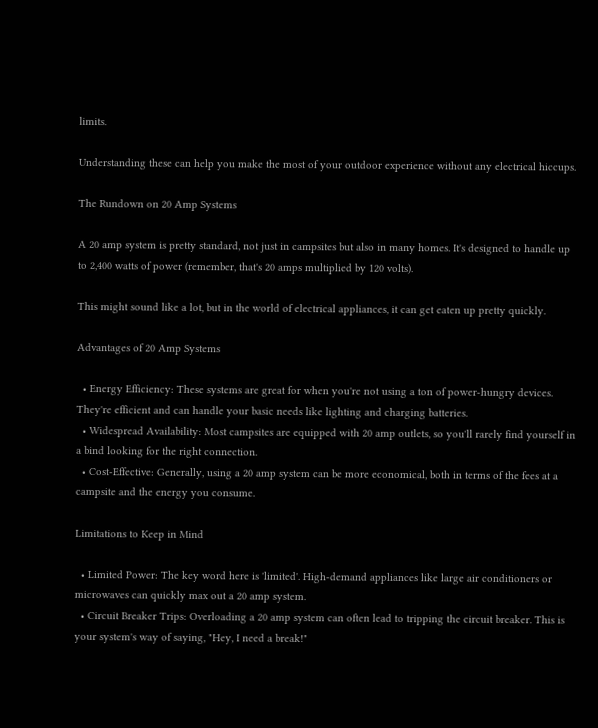limits.

Understanding these can help you make the most of your outdoor experience without any electrical hiccups.

The Rundown on 20 Amp Systems

A 20 amp system is pretty standard, not just in campsites but also in many homes. It's designed to handle up to 2,400 watts of power (remember, that's 20 amps multiplied by 120 volts).

This might sound like a lot, but in the world of electrical appliances, it can get eaten up pretty quickly.

Advantages of 20 Amp Systems

  • Energy Efficiency: These systems are great for when you're not using a ton of power-hungry devices. They're efficient and can handle your basic needs like lighting and charging batteries.
  • Widespread Availability: Most campsites are equipped with 20 amp outlets, so you'll rarely find yourself in a bind looking for the right connection.
  • Cost-Effective: Generally, using a 20 amp system can be more economical, both in terms of the fees at a campsite and the energy you consume.

Limitations to Keep in Mind

  • Limited Power: The key word here is 'limited'. High-demand appliances like large air conditioners or microwaves can quickly max out a 20 amp system.
  • Circuit Breaker Trips: Overloading a 20 amp system can often lead to tripping the circuit breaker. This is your system's way of saying, "Hey, I need a break!"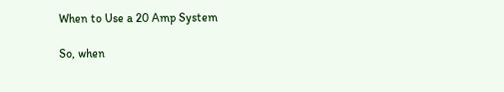When to Use a 20 Amp System

So, when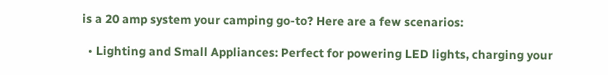is a 20 amp system your camping go-to? Here are a few scenarios:

  • Lighting and Small Appliances: Perfect for powering LED lights, charging your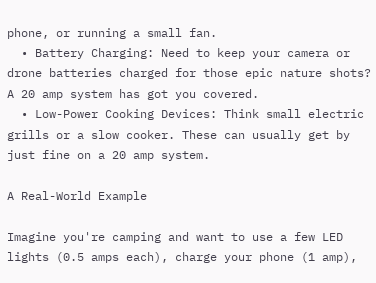phone, or running a small fan.
  • Battery Charging: Need to keep your camera or drone batteries charged for those epic nature shots? A 20 amp system has got you covered.
  • Low-Power Cooking Devices: Think small electric grills or a slow cooker. These can usually get by just fine on a 20 amp system.

A Real-World Example

Imagine you're camping and want to use a few LED lights (0.5 amps each), charge your phone (1 amp),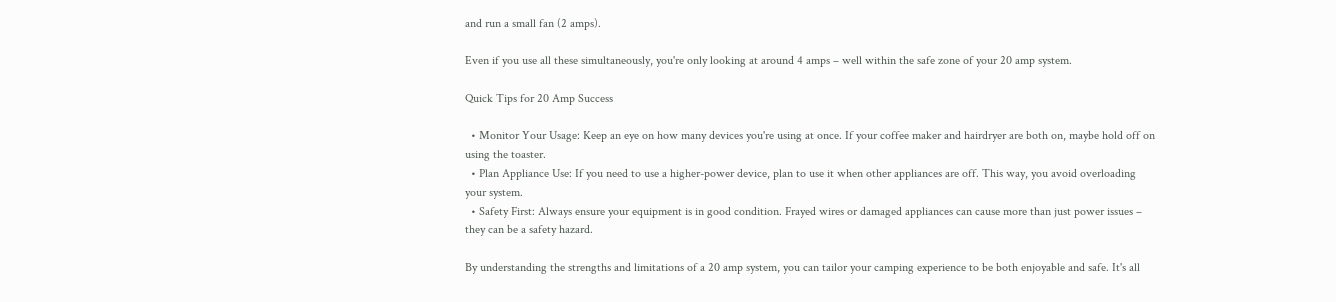and run a small fan (2 amps).

Even if you use all these simultaneously, you're only looking at around 4 amps – well within the safe zone of your 20 amp system.

Quick Tips for 20 Amp Success

  • Monitor Your Usage: Keep an eye on how many devices you're using at once. If your coffee maker and hairdryer are both on, maybe hold off on using the toaster.
  • Plan Appliance Use: If you need to use a higher-power device, plan to use it when other appliances are off. This way, you avoid overloading your system.
  • Safety First: Always ensure your equipment is in good condition. Frayed wires or damaged appliances can cause more than just power issues – they can be a safety hazard.

By understanding the strengths and limitations of a 20 amp system, you can tailor your camping experience to be both enjoyable and safe. It's all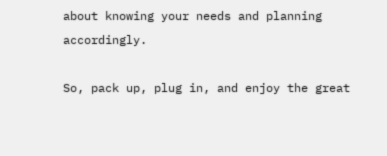about knowing your needs and planning accordingly.

So, pack up, plug in, and enjoy the great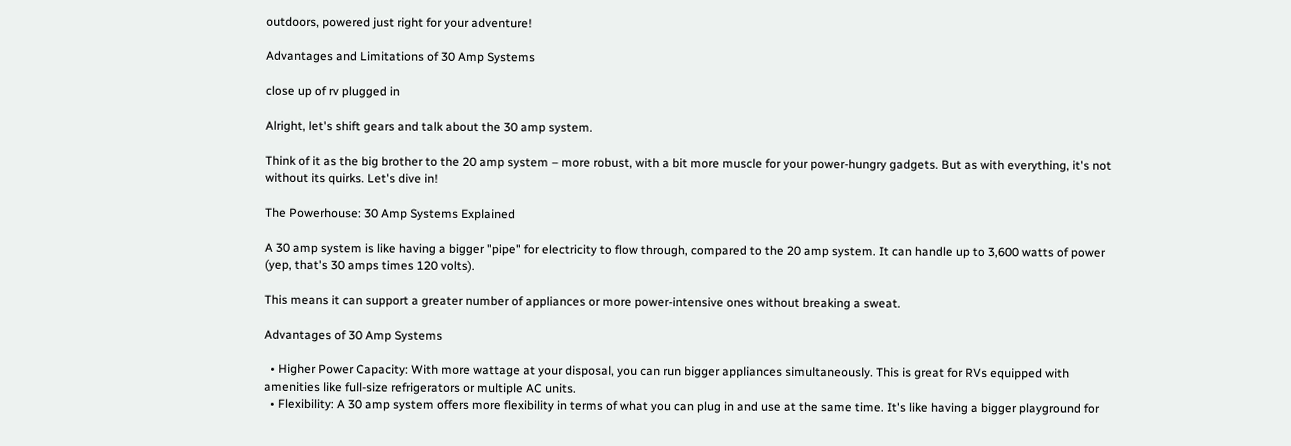outdoors, powered just right for your adventure!

Advantages and Limitations of 30 Amp Systems

close up of rv plugged in

Alright, let's shift gears and talk about the 30 amp system.

Think of it as the big brother to the 20 amp system – more robust, with a bit more muscle for your power-hungry gadgets. But as with everything, it's not without its quirks. Let's dive in!

The Powerhouse: 30 Amp Systems Explained

A 30 amp system is like having a bigger "pipe" for electricity to flow through, compared to the 20 amp system. It can handle up to 3,600 watts of power (yep, that's 30 amps times 120 volts).

This means it can support a greater number of appliances or more power-intensive ones without breaking a sweat.

Advantages of 30 Amp Systems

  • Higher Power Capacity: With more wattage at your disposal, you can run bigger appliances simultaneously. This is great for RVs equipped with amenities like full-size refrigerators or multiple AC units.
  • Flexibility: A 30 amp system offers more flexibility in terms of what you can plug in and use at the same time. It's like having a bigger playground for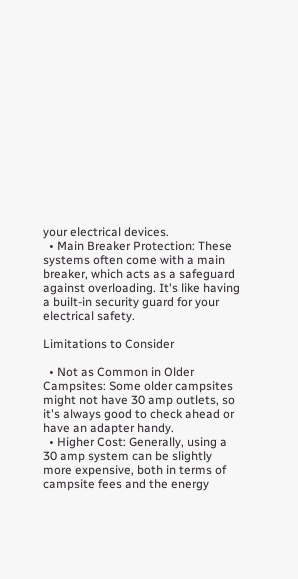your electrical devices.
  • Main Breaker Protection: These systems often come with a main breaker, which acts as a safeguard against overloading. It's like having a built-in security guard for your electrical safety.

Limitations to Consider

  • Not as Common in Older Campsites: Some older campsites might not have 30 amp outlets, so it's always good to check ahead or have an adapter handy.
  • Higher Cost: Generally, using a 30 amp system can be slightly more expensive, both in terms of campsite fees and the energy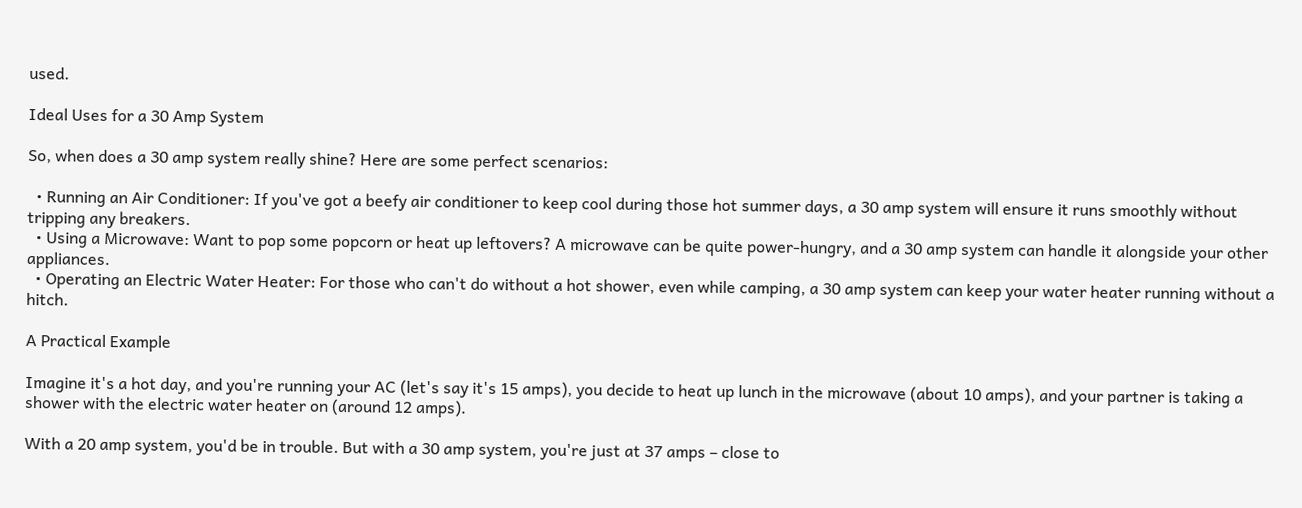used.

Ideal Uses for a 30 Amp System

So, when does a 30 amp system really shine? Here are some perfect scenarios:

  • Running an Air Conditioner: If you've got a beefy air conditioner to keep cool during those hot summer days, a 30 amp system will ensure it runs smoothly without tripping any breakers.
  • Using a Microwave: Want to pop some popcorn or heat up leftovers? A microwave can be quite power-hungry, and a 30 amp system can handle it alongside your other appliances.
  • Operating an Electric Water Heater: For those who can't do without a hot shower, even while camping, a 30 amp system can keep your water heater running without a hitch.

A Practical Example

Imagine it's a hot day, and you're running your AC (let's say it's 15 amps), you decide to heat up lunch in the microwave (about 10 amps), and your partner is taking a shower with the electric water heater on (around 12 amps).

With a 20 amp system, you'd be in trouble. But with a 30 amp system, you're just at 37 amps – close to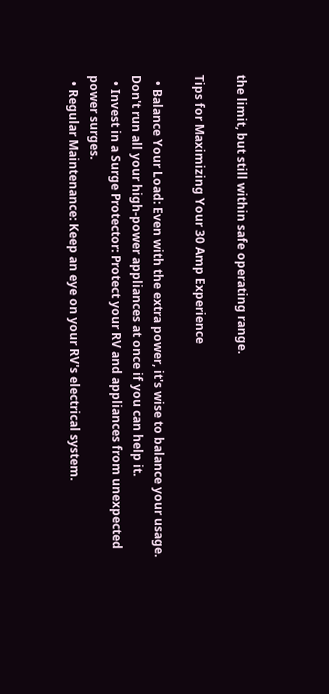the limit, but still within safe operating range.

Tips for Maximizing Your 30 Amp Experience

  • Balance Your Load: Even with the extra power, it's wise to balance your usage. Don't run all your high-power appliances at once if you can help it.
  • Invest in a Surge Protector: Protect your RV and appliances from unexpected power surges.
  • Regular Maintenance: Keep an eye on your RV's electrical system.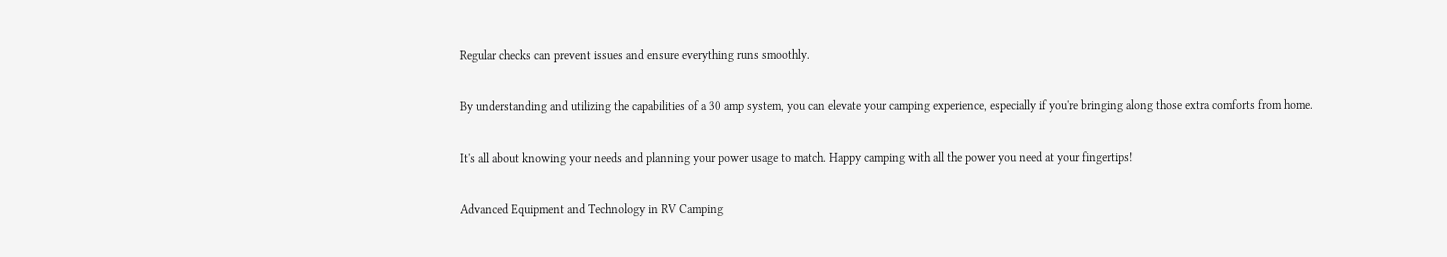Regular checks can prevent issues and ensure everything runs smoothly.

By understanding and utilizing the capabilities of a 30 amp system, you can elevate your camping experience, especially if you're bringing along those extra comforts from home.

It's all about knowing your needs and planning your power usage to match. Happy camping with all the power you need at your fingertips!

Advanced Equipment and Technology in RV Camping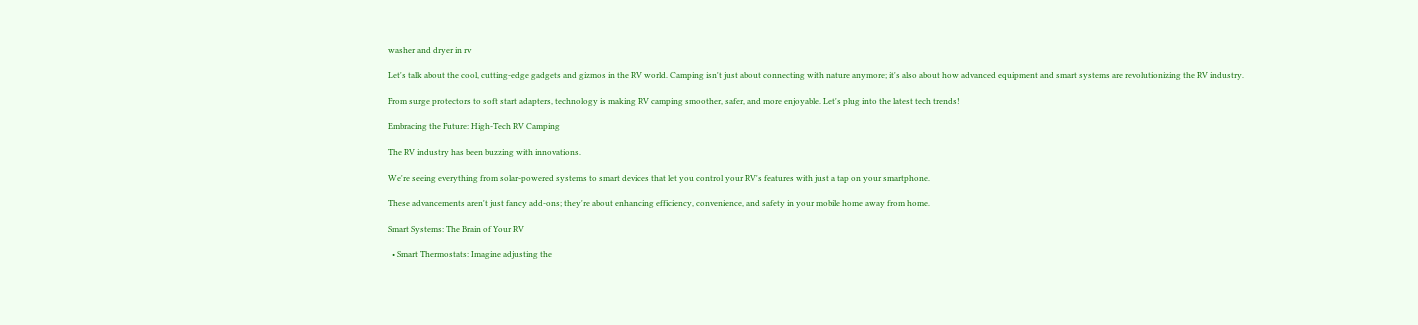washer and dryer in rv

Let's talk about the cool, cutting-edge gadgets and gizmos in the RV world. Camping isn't just about connecting with nature anymore; it's also about how advanced equipment and smart systems are revolutionizing the RV industry.

From surge protectors to soft start adapters, technology is making RV camping smoother, safer, and more enjoyable. Let's plug into the latest tech trends!

Embracing the Future: High-Tech RV Camping

The RV industry has been buzzing with innovations.

We're seeing everything from solar-powered systems to smart devices that let you control your RV's features with just a tap on your smartphone.

These advancements aren't just fancy add-ons; they're about enhancing efficiency, convenience, and safety in your mobile home away from home.

Smart Systems: The Brain of Your RV

  • Smart Thermostats: Imagine adjusting the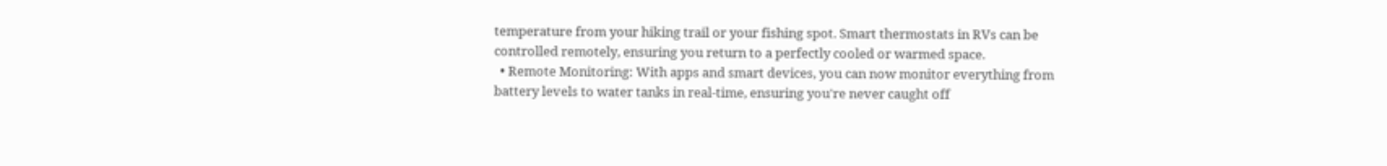temperature from your hiking trail or your fishing spot. Smart thermostats in RVs can be controlled remotely, ensuring you return to a perfectly cooled or warmed space.
  • Remote Monitoring: With apps and smart devices, you can now monitor everything from battery levels to water tanks in real-time, ensuring you're never caught off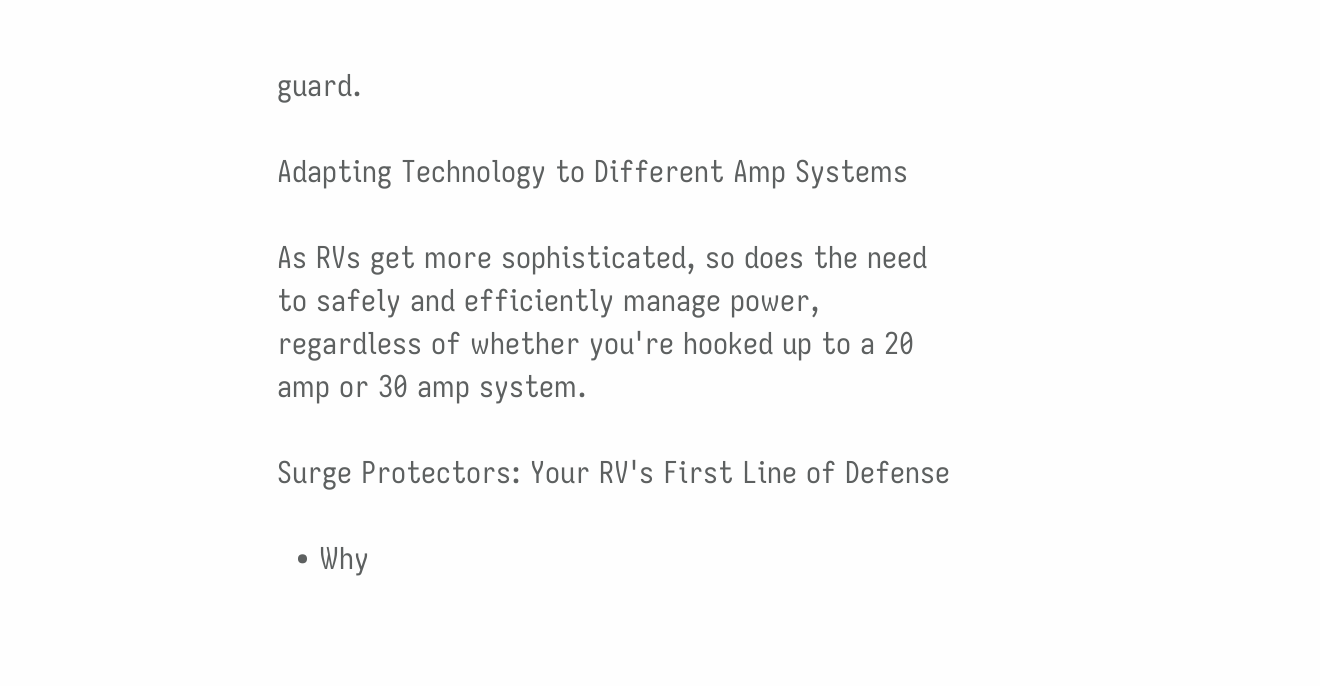guard.

Adapting Technology to Different Amp Systems

As RVs get more sophisticated, so does the need to safely and efficiently manage power, regardless of whether you're hooked up to a 20 amp or 30 amp system.

Surge Protectors: Your RV's First Line of Defense

  • Why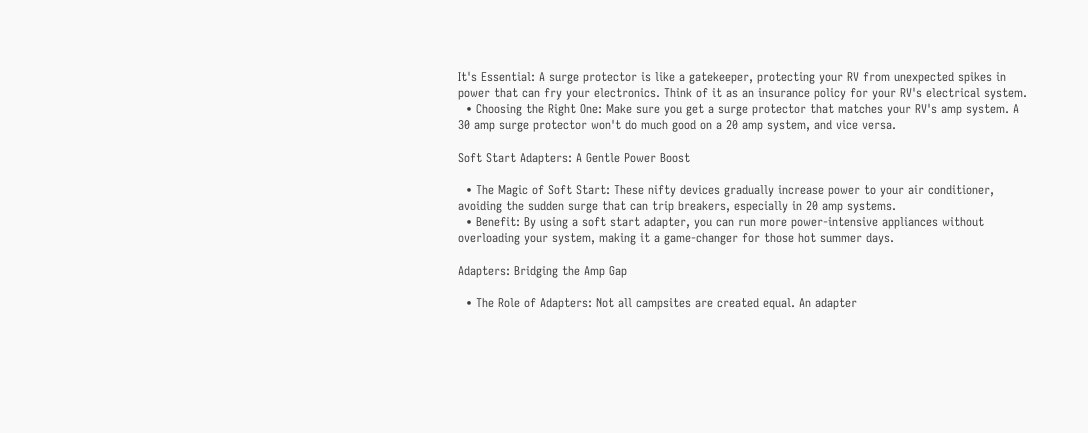It's Essential: A surge protector is like a gatekeeper, protecting your RV from unexpected spikes in power that can fry your electronics. Think of it as an insurance policy for your RV's electrical system.
  • Choosing the Right One: Make sure you get a surge protector that matches your RV's amp system. A 30 amp surge protector won't do much good on a 20 amp system, and vice versa.

Soft Start Adapters: A Gentle Power Boost

  • The Magic of Soft Start: These nifty devices gradually increase power to your air conditioner, avoiding the sudden surge that can trip breakers, especially in 20 amp systems.
  • Benefit: By using a soft start adapter, you can run more power-intensive appliances without overloading your system, making it a game-changer for those hot summer days.

Adapters: Bridging the Amp Gap

  • The Role of Adapters: Not all campsites are created equal. An adapter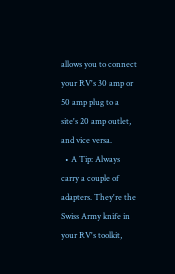allows you to connect your RV's 30 amp or 50 amp plug to a site's 20 amp outlet, and vice versa.
  • A Tip: Always carry a couple of adapters. They're the Swiss Army knife in your RV's toolkit,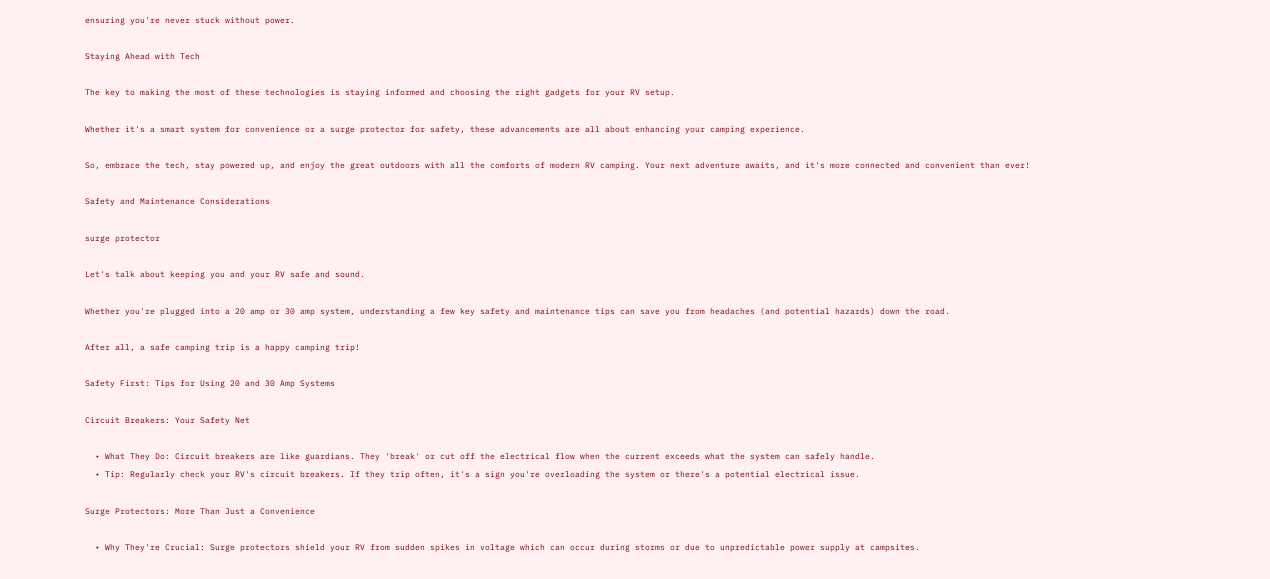ensuring you're never stuck without power.

Staying Ahead with Tech

The key to making the most of these technologies is staying informed and choosing the right gadgets for your RV setup.

Whether it's a smart system for convenience or a surge protector for safety, these advancements are all about enhancing your camping experience.

So, embrace the tech, stay powered up, and enjoy the great outdoors with all the comforts of modern RV camping. Your next adventure awaits, and it's more connected and convenient than ever!

Safety and Maintenance Considerations

surge protector

Let's talk about keeping you and your RV safe and sound.

Whether you're plugged into a 20 amp or 30 amp system, understanding a few key safety and maintenance tips can save you from headaches (and potential hazards) down the road.

After all, a safe camping trip is a happy camping trip!

Safety First: Tips for Using 20 and 30 Amp Systems

Circuit Breakers: Your Safety Net

  • What They Do: Circuit breakers are like guardians. They 'break' or cut off the electrical flow when the current exceeds what the system can safely handle.
  • Tip: Regularly check your RV's circuit breakers. If they trip often, it's a sign you're overloading the system or there's a potential electrical issue.

Surge Protectors: More Than Just a Convenience

  • Why They're Crucial: Surge protectors shield your RV from sudden spikes in voltage which can occur during storms or due to unpredictable power supply at campsites.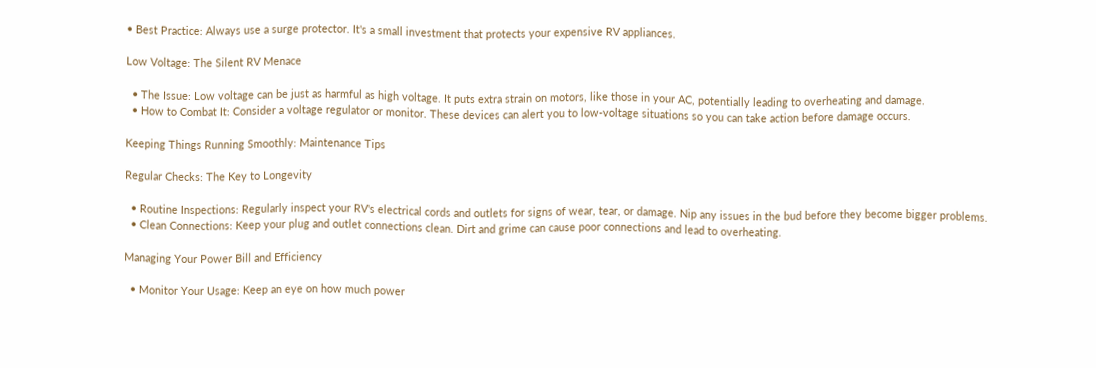• Best Practice: Always use a surge protector. It's a small investment that protects your expensive RV appliances.

Low Voltage: The Silent RV Menace

  • The Issue: Low voltage can be just as harmful as high voltage. It puts extra strain on motors, like those in your AC, potentially leading to overheating and damage.
  • How to Combat It: Consider a voltage regulator or monitor. These devices can alert you to low-voltage situations so you can take action before damage occurs.

Keeping Things Running Smoothly: Maintenance Tips

Regular Checks: The Key to Longevity

  • Routine Inspections: Regularly inspect your RV's electrical cords and outlets for signs of wear, tear, or damage. Nip any issues in the bud before they become bigger problems.
  • Clean Connections: Keep your plug and outlet connections clean. Dirt and grime can cause poor connections and lead to overheating.

Managing Your Power Bill and Efficiency

  • Monitor Your Usage: Keep an eye on how much power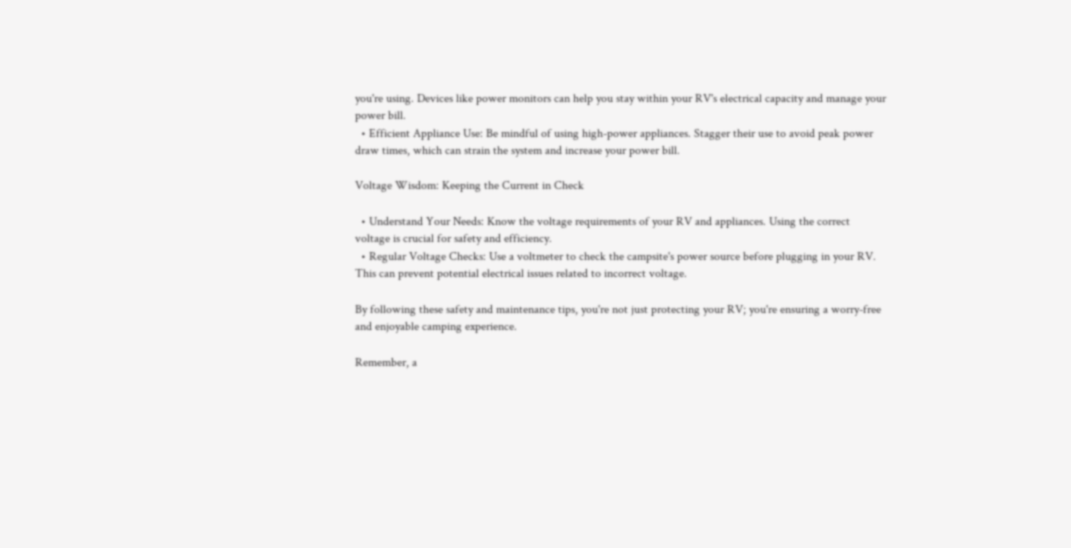you're using. Devices like power monitors can help you stay within your RV's electrical capacity and manage your power bill.
  • Efficient Appliance Use: Be mindful of using high-power appliances. Stagger their use to avoid peak power draw times, which can strain the system and increase your power bill.

Voltage Wisdom: Keeping the Current in Check

  • Understand Your Needs: Know the voltage requirements of your RV and appliances. Using the correct voltage is crucial for safety and efficiency.
  • Regular Voltage Checks: Use a voltmeter to check the campsite's power source before plugging in your RV. This can prevent potential electrical issues related to incorrect voltage.

By following these safety and maintenance tips, you're not just protecting your RV; you're ensuring a worry-free and enjoyable camping experience.

Remember, a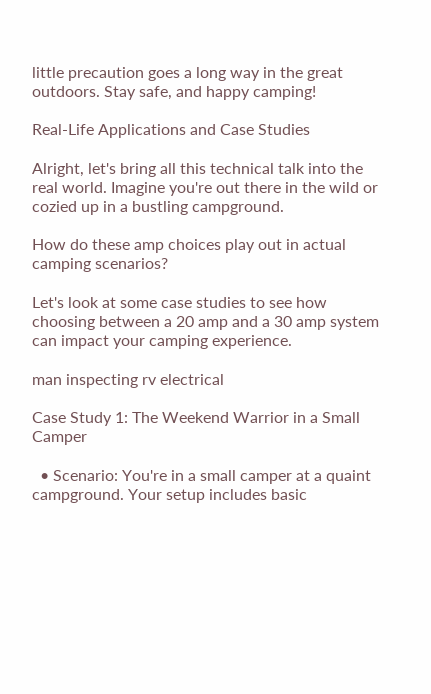little precaution goes a long way in the great outdoors. Stay safe, and happy camping!

Real-Life Applications and Case Studies

Alright, let's bring all this technical talk into the real world. Imagine you're out there in the wild or cozied up in a bustling campground.

How do these amp choices play out in actual camping scenarios?

Let's look at some case studies to see how choosing between a 20 amp and a 30 amp system can impact your camping experience.

man inspecting rv electrical

Case Study 1: The Weekend Warrior in a Small Camper

  • Scenario: You're in a small camper at a quaint campground. Your setup includes basic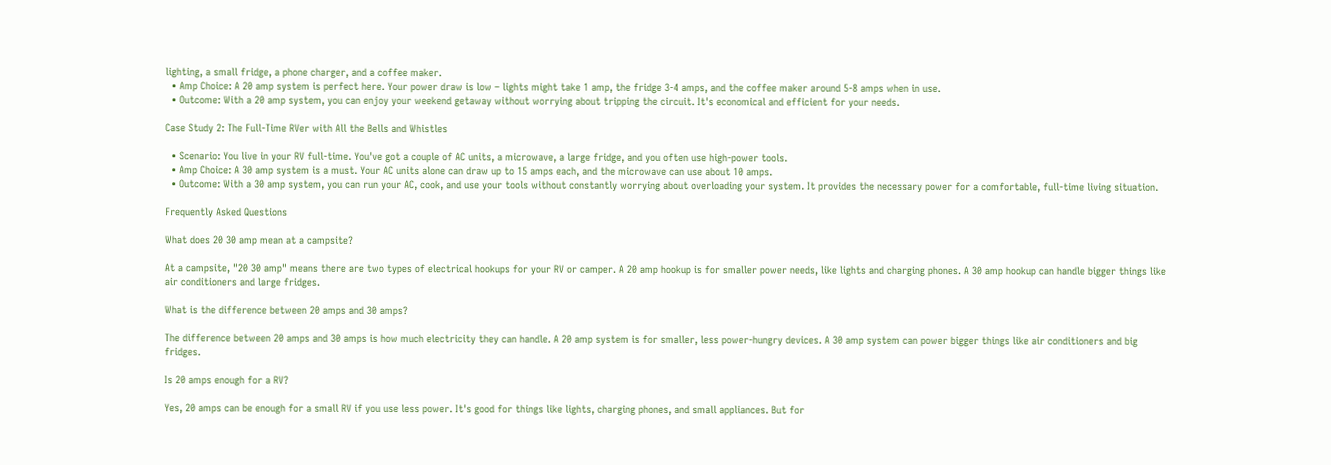lighting, a small fridge, a phone charger, and a coffee maker.
  • Amp Choice: A 20 amp system is perfect here. Your power draw is low – lights might take 1 amp, the fridge 3-4 amps, and the coffee maker around 5-8 amps when in use.
  • Outcome: With a 20 amp system, you can enjoy your weekend getaway without worrying about tripping the circuit. It's economical and efficient for your needs.

Case Study 2: The Full-Time RVer with All the Bells and Whistles

  • Scenario: You live in your RV full-time. You've got a couple of AC units, a microwave, a large fridge, and you often use high-power tools.
  • Amp Choice: A 30 amp system is a must. Your AC units alone can draw up to 15 amps each, and the microwave can use about 10 amps.
  • Outcome: With a 30 amp system, you can run your AC, cook, and use your tools without constantly worrying about overloading your system. It provides the necessary power for a comfortable, full-time living situation.

Frequently Asked Questions

What does 20 30 amp mean at a campsite?

At a campsite, "20 30 amp" means there are two types of electrical hookups for your RV or camper. A 20 amp hookup is for smaller power needs, like lights and charging phones. A 30 amp hookup can handle bigger things like air conditioners and large fridges.

What is the difference between 20 amps and 30 amps?

The difference between 20 amps and 30 amps is how much electricity they can handle. A 20 amp system is for smaller, less power-hungry devices. A 30 amp system can power bigger things like air conditioners and big fridges.

Is 20 amps enough for a RV?

Yes, 20 amps can be enough for a small RV if you use less power. It's good for things like lights, charging phones, and small appliances. But for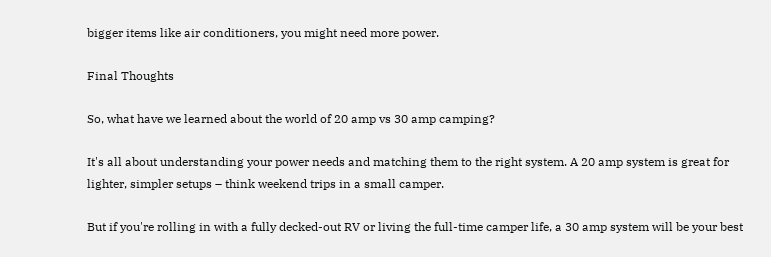bigger items like air conditioners, you might need more power.

Final Thoughts

So, what have we learned about the world of 20 amp vs 30 amp camping?

It's all about understanding your power needs and matching them to the right system. A 20 amp system is great for lighter, simpler setups – think weekend trips in a small camper.

But if you're rolling in with a fully decked-out RV or living the full-time camper life, a 30 amp system will be your best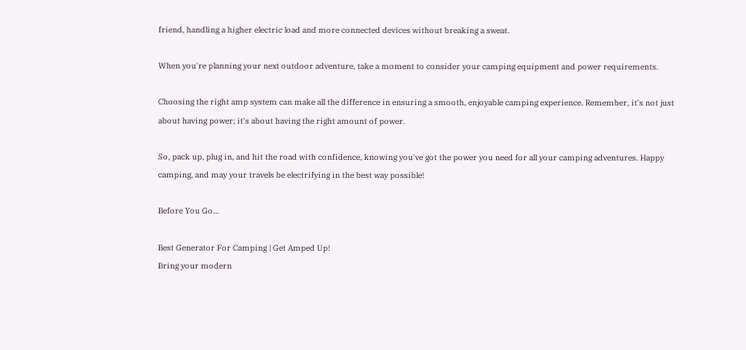friend, handling a higher electric load and more connected devices without breaking a sweat.

When you're planning your next outdoor adventure, take a moment to consider your camping equipment and power requirements.

Choosing the right amp system can make all the difference in ensuring a smooth, enjoyable camping experience. Remember, it's not just about having power; it's about having the right amount of power.

So, pack up, plug in, and hit the road with confidence, knowing you've got the power you need for all your camping adventures. Happy camping, and may your travels be electrifying in the best way possible!

Before You Go...

Best Generator For Camping | Get Amped Up!
Bring your modern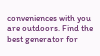conveniences with you are outdoors. Find the best generator for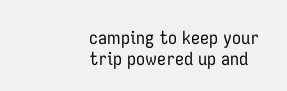camping to keep your trip powered up and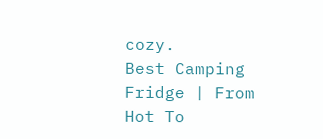cozy.
Best Camping Fridge | From Hot To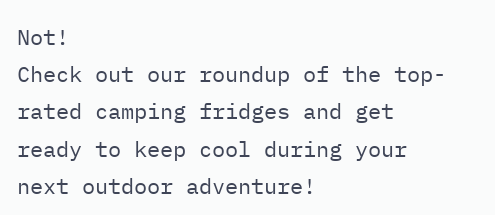Not!
Check out our roundup of the top-rated camping fridges and get ready to keep cool during your next outdoor adventure!